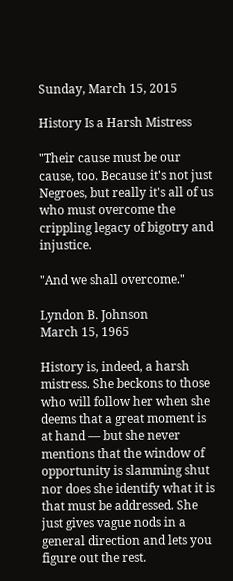Sunday, March 15, 2015

History Is a Harsh Mistress

"Their cause must be our cause, too. Because it's not just Negroes, but really it's all of us who must overcome the crippling legacy of bigotry and injustice.

"And we shall overcome."

Lyndon B. Johnson
March 15, 1965

History is, indeed, a harsh mistress. She beckons to those who will follow her when she deems that a great moment is at hand — but she never mentions that the window of opportunity is slamming shut nor does she identify what it is that must be addressed. She just gives vague nods in a general direction and lets you figure out the rest.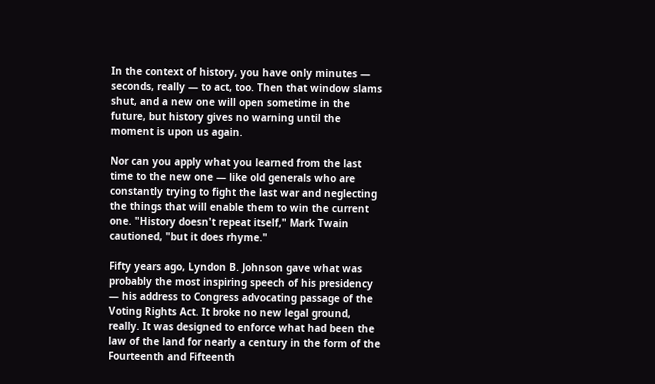In the context of history, you have only minutes — seconds, really — to act, too. Then that window slams shut, and a new one will open sometime in the future, but history gives no warning until the moment is upon us again.

Nor can you apply what you learned from the last time to the new one — like old generals who are constantly trying to fight the last war and neglecting the things that will enable them to win the current one. "History doesn't repeat itself," Mark Twain cautioned, "but it does rhyme."

Fifty years ago, Lyndon B. Johnson gave what was probably the most inspiring speech of his presidency — his address to Congress advocating passage of the Voting Rights Act. It broke no new legal ground, really. It was designed to enforce what had been the law of the land for nearly a century in the form of the Fourteenth and Fifteenth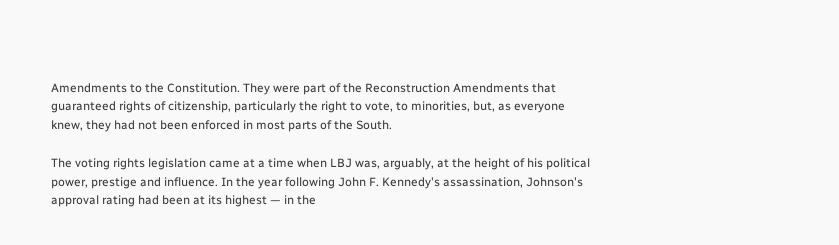Amendments to the Constitution. They were part of the Reconstruction Amendments that guaranteed rights of citizenship, particularly the right to vote, to minorities, but, as everyone knew, they had not been enforced in most parts of the South.

The voting rights legislation came at a time when LBJ was, arguably, at the height of his political power, prestige and influence. In the year following John F. Kennedy's assassination, Johnson's approval rating had been at its highest — in the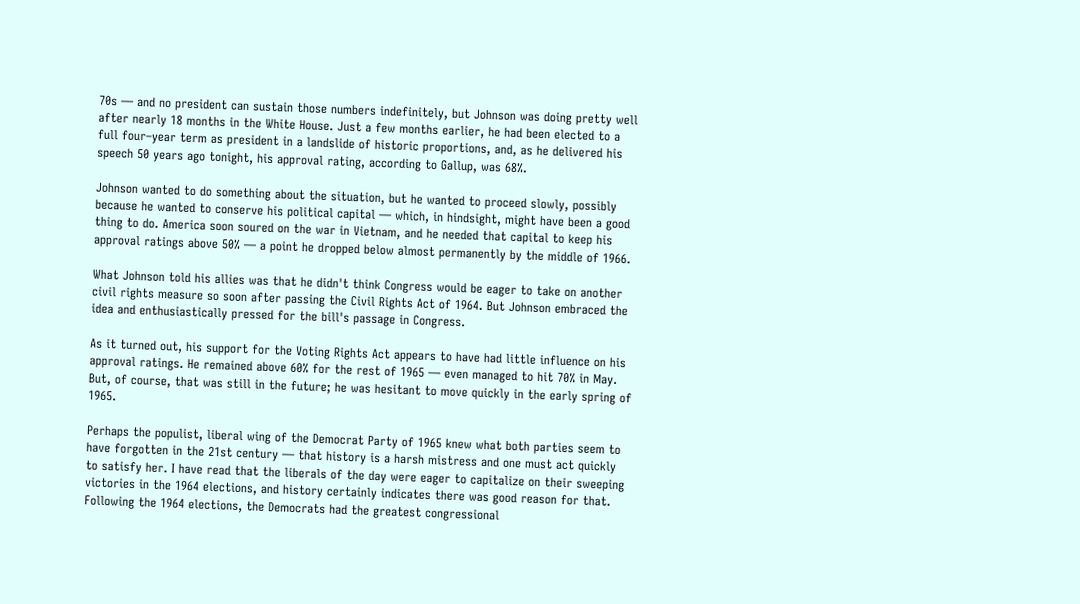70s — and no president can sustain those numbers indefinitely, but Johnson was doing pretty well after nearly 18 months in the White House. Just a few months earlier, he had been elected to a full four–year term as president in a landslide of historic proportions, and, as he delivered his speech 50 years ago tonight, his approval rating, according to Gallup, was 68%.

Johnson wanted to do something about the situation, but he wanted to proceed slowly, possibly because he wanted to conserve his political capital — which, in hindsight, might have been a good thing to do. America soon soured on the war in Vietnam, and he needed that capital to keep his approval ratings above 50% — a point he dropped below almost permanently by the middle of 1966.

What Johnson told his allies was that he didn't think Congress would be eager to take on another civil rights measure so soon after passing the Civil Rights Act of 1964. But Johnson embraced the idea and enthusiastically pressed for the bill's passage in Congress.

As it turned out, his support for the Voting Rights Act appears to have had little influence on his approval ratings. He remained above 60% for the rest of 1965 — even managed to hit 70% in May. But, of course, that was still in the future; he was hesitant to move quickly in the early spring of 1965.

Perhaps the populist, liberal wing of the Democrat Party of 1965 knew what both parties seem to have forgotten in the 21st century — that history is a harsh mistress and one must act quickly to satisfy her. I have read that the liberals of the day were eager to capitalize on their sweeping victories in the 1964 elections, and history certainly indicates there was good reason for that. Following the 1964 elections, the Democrats had the greatest congressional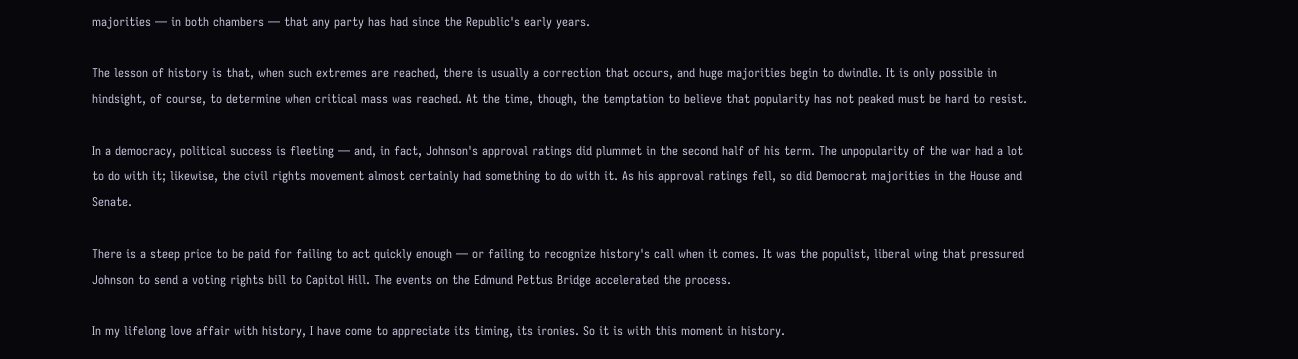majorities — in both chambers — that any party has had since the Republic's early years.

The lesson of history is that, when such extremes are reached, there is usually a correction that occurs, and huge majorities begin to dwindle. It is only possible in hindsight, of course, to determine when critical mass was reached. At the time, though, the temptation to believe that popularity has not peaked must be hard to resist.

In a democracy, political success is fleeting — and, in fact, Johnson's approval ratings did plummet in the second half of his term. The unpopularity of the war had a lot to do with it; likewise, the civil rights movement almost certainly had something to do with it. As his approval ratings fell, so did Democrat majorities in the House and Senate.

There is a steep price to be paid for failing to act quickly enough — or failing to recognize history's call when it comes. It was the populist, liberal wing that pressured Johnson to send a voting rights bill to Capitol Hill. The events on the Edmund Pettus Bridge accelerated the process.

In my lifelong love affair with history, I have come to appreciate its timing, its ironies. So it is with this moment in history.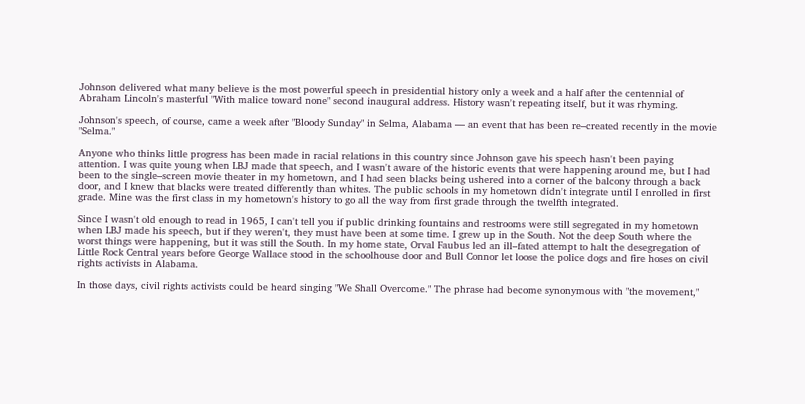Johnson delivered what many believe is the most powerful speech in presidential history only a week and a half after the centennial of Abraham Lincoln's masterful "With malice toward none" second inaugural address. History wasn't repeating itself, but it was rhyming.

Johnson's speech, of course, came a week after "Bloody Sunday" in Selma, Alabama — an event that has been re–created recently in the movie "Selma."

Anyone who thinks little progress has been made in racial relations in this country since Johnson gave his speech hasn't been paying attention. I was quite young when LBJ made that speech, and I wasn't aware of the historic events that were happening around me, but I had been to the single–screen movie theater in my hometown, and I had seen blacks being ushered into a corner of the balcony through a back door, and I knew that blacks were treated differently than whites. The public schools in my hometown didn't integrate until I enrolled in first grade. Mine was the first class in my hometown's history to go all the way from first grade through the twelfth integrated.

Since I wasn't old enough to read in 1965, I can't tell you if public drinking fountains and restrooms were still segregated in my hometown when LBJ made his speech, but if they weren't, they must have been at some time. I grew up in the South. Not the deep South where the worst things were happening, but it was still the South. In my home state, Orval Faubus led an ill–fated attempt to halt the desegregation of Little Rock Central years before George Wallace stood in the schoolhouse door and Bull Connor let loose the police dogs and fire hoses on civil rights activists in Alabama.

In those days, civil rights activists could be heard singing "We Shall Overcome." The phrase had become synonymous with "the movement,"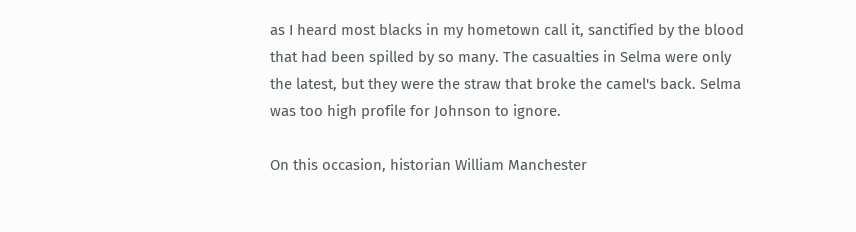as I heard most blacks in my hometown call it, sanctified by the blood that had been spilled by so many. The casualties in Selma were only the latest, but they were the straw that broke the camel's back. Selma was too high profile for Johnson to ignore.

On this occasion, historian William Manchester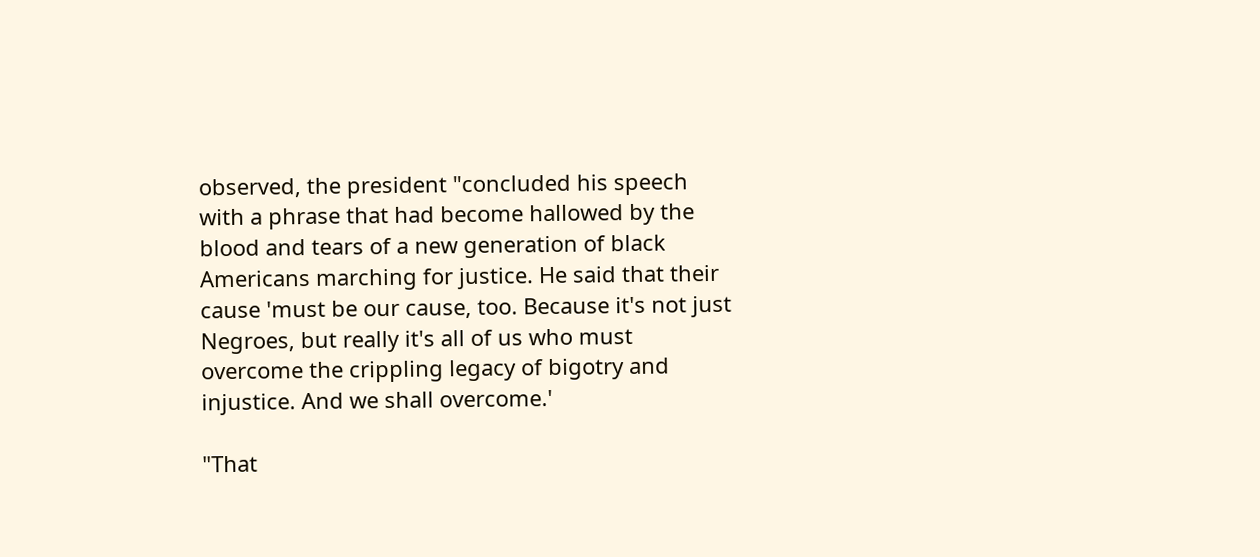observed, the president "concluded his speech with a phrase that had become hallowed by the blood and tears of a new generation of black Americans marching for justice. He said that their cause 'must be our cause, too. Because it's not just Negroes, but really it's all of us who must overcome the crippling legacy of bigotry and injustice. And we shall overcome.'

"That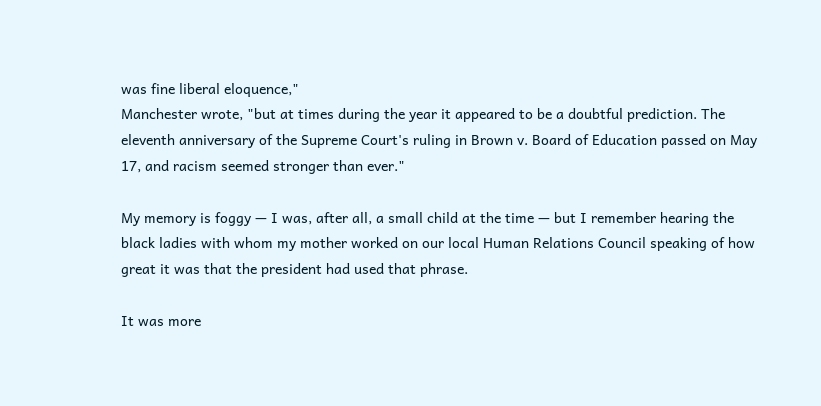was fine liberal eloquence,"
Manchester wrote, "but at times during the year it appeared to be a doubtful prediction. The eleventh anniversary of the Supreme Court's ruling in Brown v. Board of Education passed on May 17, and racism seemed stronger than ever."

My memory is foggy — I was, after all, a small child at the time — but I remember hearing the black ladies with whom my mother worked on our local Human Relations Council speaking of how great it was that the president had used that phrase.

It was more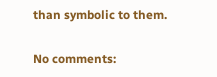than symbolic to them.

No comments: